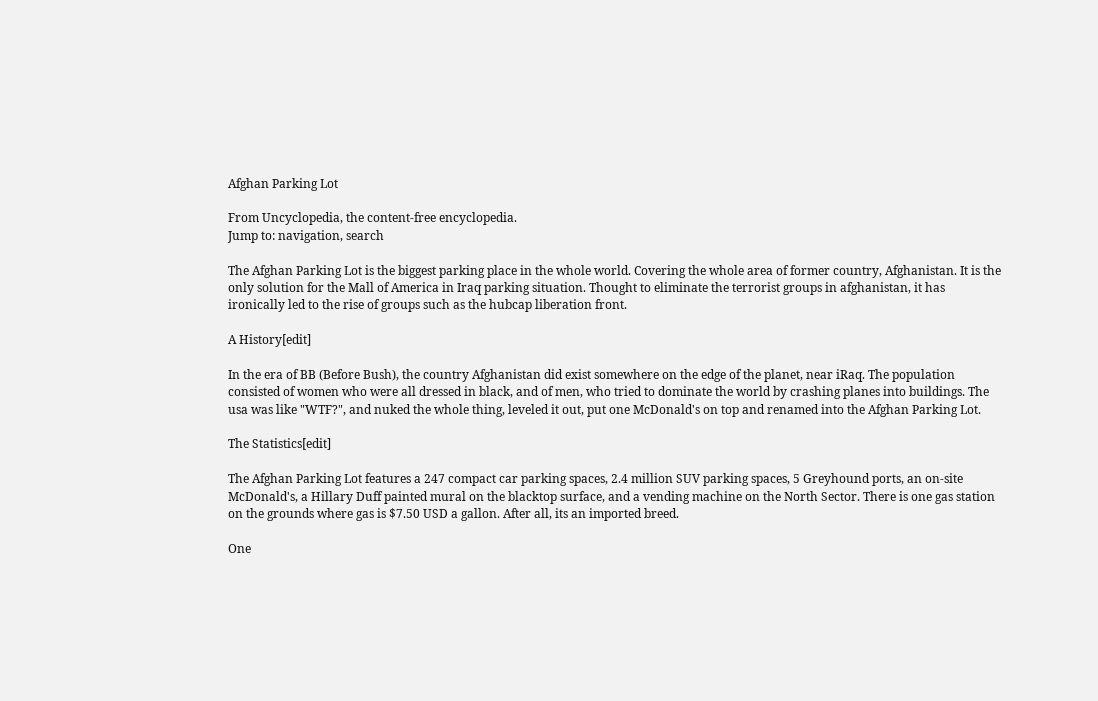Afghan Parking Lot

From Uncyclopedia, the content-free encyclopedia.
Jump to: navigation, search

The Afghan Parking Lot is the biggest parking place in the whole world. Covering the whole area of former country, Afghanistan. It is the only solution for the Mall of America in Iraq parking situation. Thought to eliminate the terrorist groups in afghanistan, it has ironically led to the rise of groups such as the hubcap liberation front.

A History[edit]

In the era of BB (Before Bush), the country Afghanistan did exist somewhere on the edge of the planet, near iRaq. The population consisted of women who were all dressed in black, and of men, who tried to dominate the world by crashing planes into buildings. The usa was like "WTF?", and nuked the whole thing, leveled it out, put one McDonald's on top and renamed into the Afghan Parking Lot.

The Statistics[edit]

The Afghan Parking Lot features a 247 compact car parking spaces, 2.4 million SUV parking spaces, 5 Greyhound ports, an on-site McDonald's, a Hillary Duff painted mural on the blacktop surface, and a vending machine on the North Sector. There is one gas station on the grounds where gas is $7.50 USD a gallon. After all, its an imported breed.

One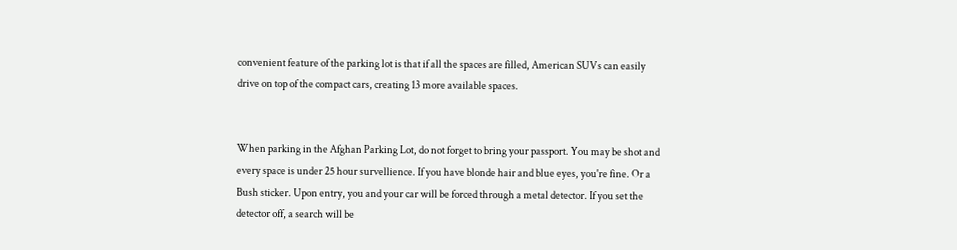convenient feature of the parking lot is that if all the spaces are filled, American SUVs can easily drive on top of the compact cars, creating 13 more available spaces.


When parking in the Afghan Parking Lot, do not forget to bring your passport. You may be shot and every space is under 25 hour survellience. If you have blonde hair and blue eyes, you're fine. Or a Bush sticker. Upon entry, you and your car will be forced through a metal detector. If you set the detector off, a search will be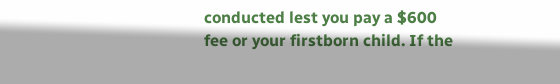conducted lest you pay a $600 fee or your firstborn child. If the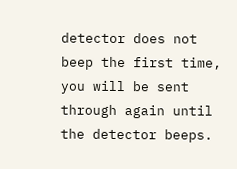detector does not beep the first time, you will be sent through again until the detector beeps.